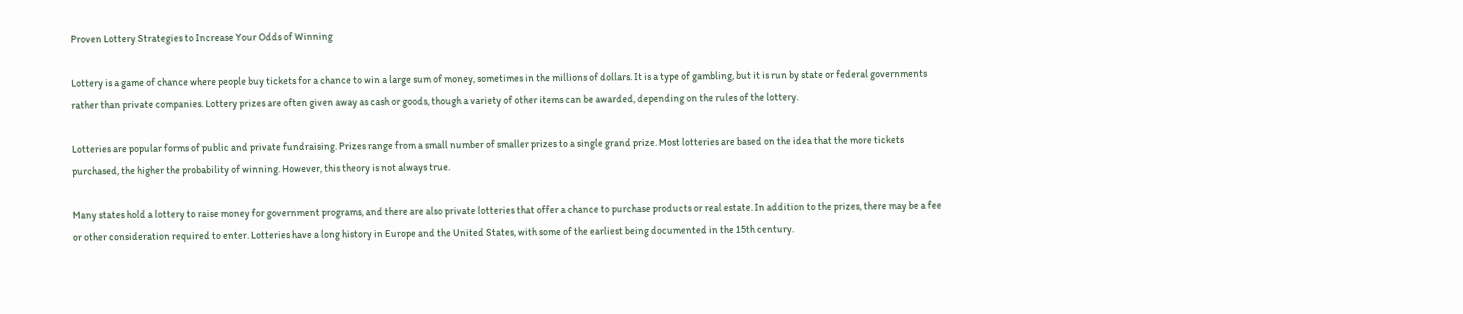Proven Lottery Strategies to Increase Your Odds of Winning

Lottery is a game of chance where people buy tickets for a chance to win a large sum of money, sometimes in the millions of dollars. It is a type of gambling, but it is run by state or federal governments rather than private companies. Lottery prizes are often given away as cash or goods, though a variety of other items can be awarded, depending on the rules of the lottery.

Lotteries are popular forms of public and private fundraising. Prizes range from a small number of smaller prizes to a single grand prize. Most lotteries are based on the idea that the more tickets purchased, the higher the probability of winning. However, this theory is not always true.

Many states hold a lottery to raise money for government programs, and there are also private lotteries that offer a chance to purchase products or real estate. In addition to the prizes, there may be a fee or other consideration required to enter. Lotteries have a long history in Europe and the United States, with some of the earliest being documented in the 15th century.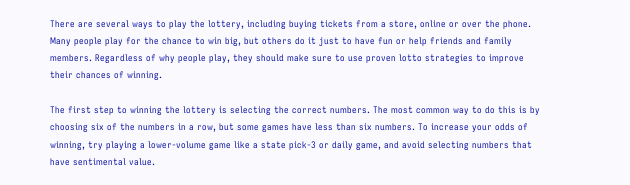There are several ways to play the lottery, including buying tickets from a store, online or over the phone. Many people play for the chance to win big, but others do it just to have fun or help friends and family members. Regardless of why people play, they should make sure to use proven lotto strategies to improve their chances of winning.

The first step to winning the lottery is selecting the correct numbers. The most common way to do this is by choosing six of the numbers in a row, but some games have less than six numbers. To increase your odds of winning, try playing a lower-volume game like a state pick-3 or daily game, and avoid selecting numbers that have sentimental value.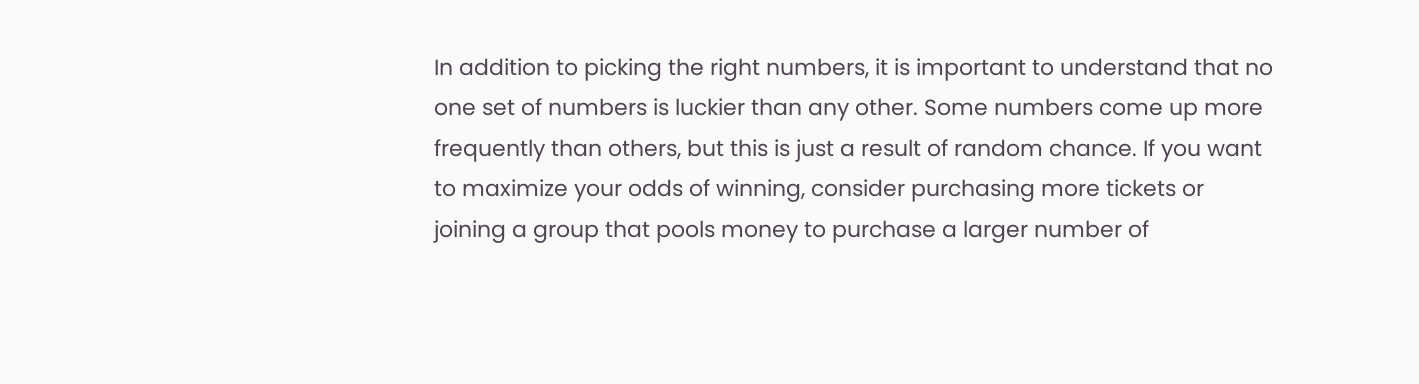In addition to picking the right numbers, it is important to understand that no one set of numbers is luckier than any other. Some numbers come up more frequently than others, but this is just a result of random chance. If you want to maximize your odds of winning, consider purchasing more tickets or joining a group that pools money to purchase a larger number of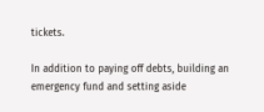tickets.

In addition to paying off debts, building an emergency fund and setting aside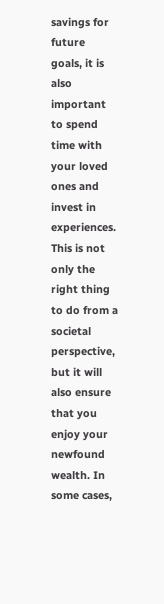savings for future goals, it is also important to spend time with your loved ones and invest in experiences. This is not only the right thing to do from a societal perspective, but it will also ensure that you enjoy your newfound wealth. In some cases,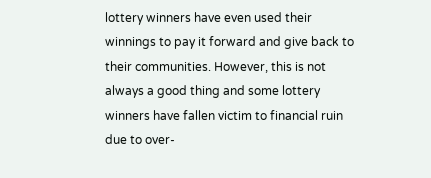lottery winners have even used their winnings to pay it forward and give back to their communities. However, this is not always a good thing and some lottery winners have fallen victim to financial ruin due to over-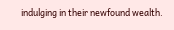indulging in their newfound wealth.